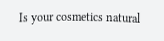Is your cosmetics natural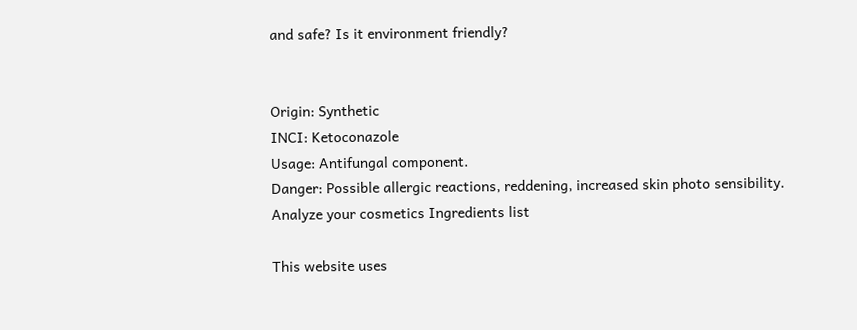and safe? Is it environment friendly?


Origin: Synthetic
INCI: Ketoconazole
Usage: Antifungal component.
Danger: Possible allergic reactions, reddening, increased skin photo sensibility.
Analyze your cosmetics Ingredients list

This website uses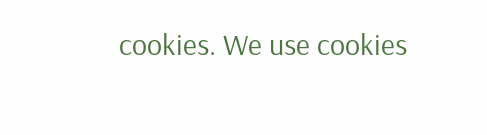cookies. We use cookies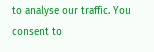to analyse our traffic. You consent to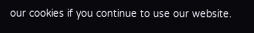our cookies if you continue to use our website.